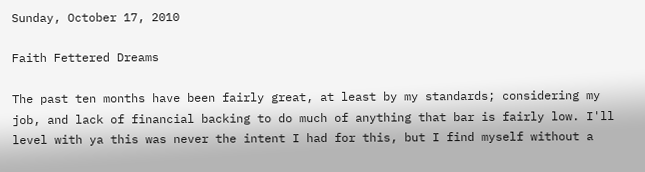Sunday, October 17, 2010

Faith Fettered Dreams

The past ten months have been fairly great, at least by my standards; considering my job, and lack of financial backing to do much of anything that bar is fairly low. I'll level with ya this was never the intent I had for this, but I find myself without a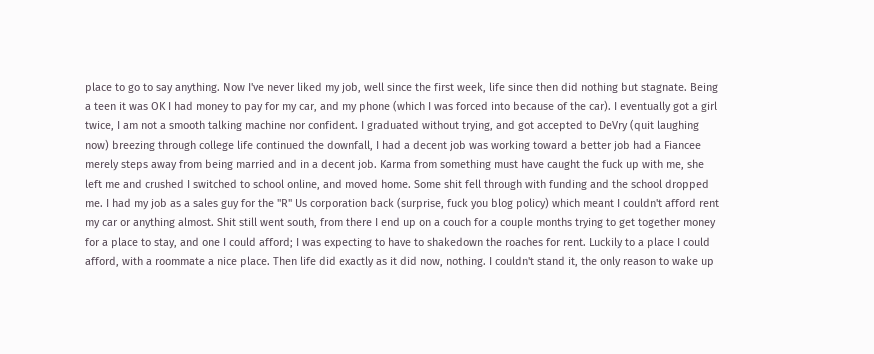place to go to say anything. Now I've never liked my job, well since the first week, life since then did nothing but stagnate. Being a teen it was OK I had money to pay for my car, and my phone (which I was forced into because of the car). I eventually got a girl twice, I am not a smooth talking machine nor confident. I graduated without trying, and got accepted to DeVry (quit laughing now) breezing through college life continued the downfall, I had a decent job was working toward a better job had a Fiancee merely steps away from being married and in a decent job. Karma from something must have caught the fuck up with me, she left me and crushed I switched to school online, and moved home. Some shit fell through with funding and the school dropped me. I had my job as a sales guy for the "R" Us corporation back (surprise, fuck you blog policy) which meant I couldn't afford rent my car or anything almost. Shit still went south, from there I end up on a couch for a couple months trying to get together money for a place to stay, and one I could afford; I was expecting to have to shakedown the roaches for rent. Luckily to a place I could afford, with a roommate a nice place. Then life did exactly as it did now, nothing. I couldn't stand it, the only reason to wake up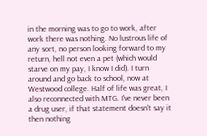in the morning was to go to work, after work there was nothing. No lustrous life of any sort, no person looking forward to my return, hell not even a pet (which would starve on my pay, I know I did). I turn around and go back to school, now at Westwood college. Half of life was great, I also reconnected with MTG. I've never been a drug user, if that statement doesn't say it then nothing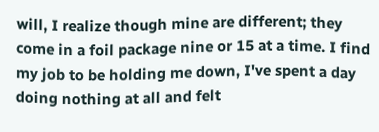will, I realize though mine are different; they come in a foil package nine or 15 at a time. I find my job to be holding me down, I've spent a day doing nothing at all and felt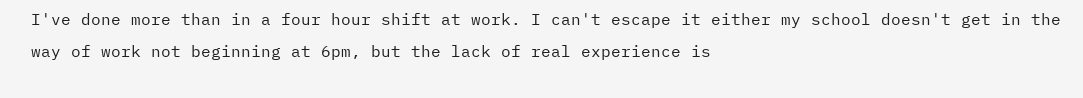I've done more than in a four hour shift at work. I can't escape it either my school doesn't get in the way of work not beginning at 6pm, but the lack of real experience is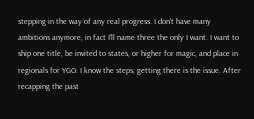stepping in the way of any real progress. I don't have many ambitions anymore, in fact I'll name three the only I want. I want to ship one title, be invited to states, or higher for magic, and place in regionals for YGO. I know the steps, getting there is the issue. After recapping the past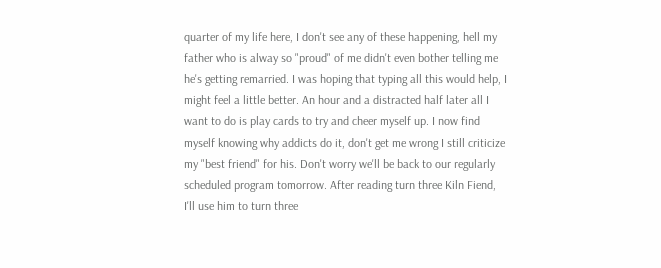quarter of my life here, I don't see any of these happening, hell my father who is alway so "proud" of me didn't even bother telling me he's getting remarried. I was hoping that typing all this would help, I might feel a little better. An hour and a distracted half later all I want to do is play cards to try and cheer myself up. I now find myself knowing why addicts do it, don't get me wrong I still criticize my "best friend" for his. Don't worry we'll be back to our regularly scheduled program tomorrow. After reading turn three Kiln Fiend, I'll use him to turn three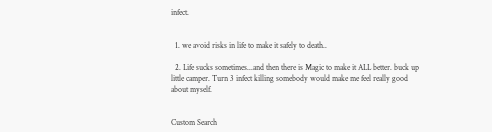infect.


  1. we avoid risks in life to make it safely to death..

  2. Life sucks sometimes...and then there is Magic to make it ALL better. buck up little camper. Turn 3 infect killing somebody would make me feel really good about myself.


Custom Search